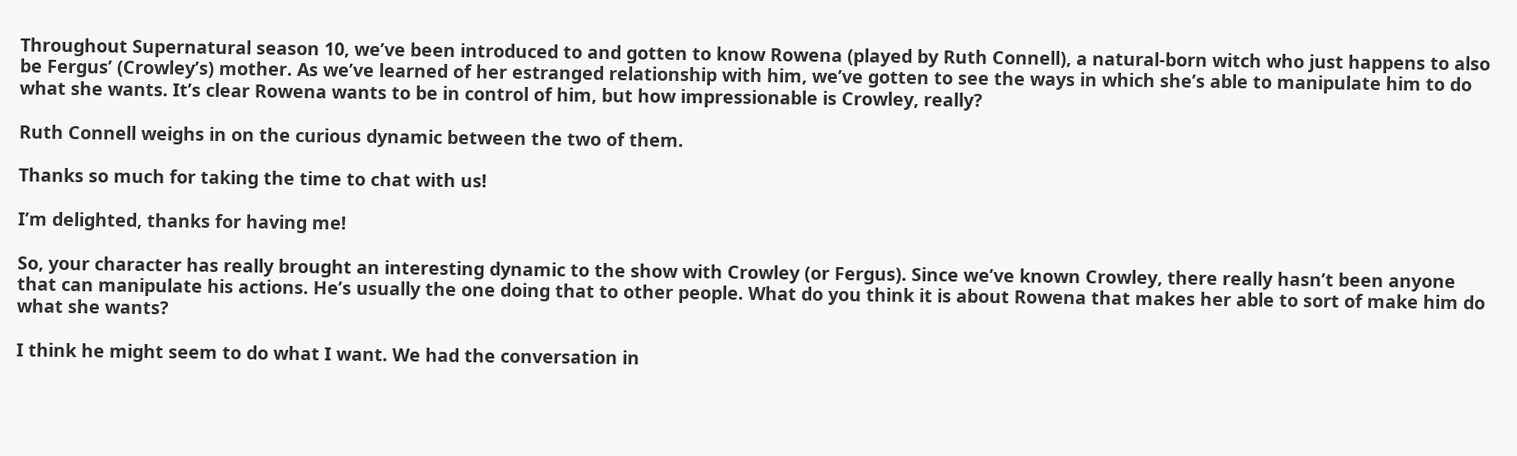Throughout Supernatural season 10, we’ve been introduced to and gotten to know Rowena (played by Ruth Connell), a natural-born witch who just happens to also be Fergus’ (Crowley’s) mother. As we’ve learned of her estranged relationship with him, we’ve gotten to see the ways in which she’s able to manipulate him to do what she wants. It’s clear Rowena wants to be in control of him, but how impressionable is Crowley, really?

Ruth Connell weighs in on the curious dynamic between the two of them.

Thanks so much for taking the time to chat with us!

I’m delighted, thanks for having me!

So, your character has really brought an interesting dynamic to the show with Crowley (or Fergus). Since we’ve known Crowley, there really hasn’t been anyone that can manipulate his actions. He’s usually the one doing that to other people. What do you think it is about Rowena that makes her able to sort of make him do what she wants?

I think he might seem to do what I want. We had the conversation in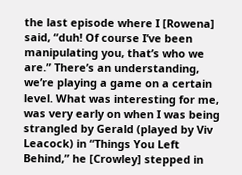the last episode where I [Rowena] said, “duh! Of course I’ve been manipulating you, that’s who we are.” There’s an understanding, we’re playing a game on a certain level. What was interesting for me, was very early on when I was being strangled by Gerald (played by Viv Leacock) in “Things You Left Behind,” he [Crowley] stepped in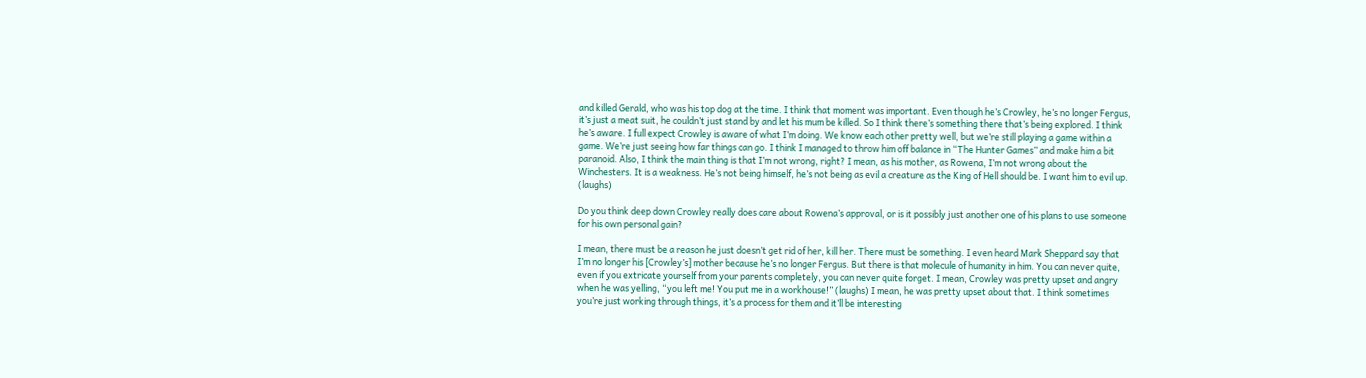and killed Gerald, who was his top dog at the time. I think that moment was important. Even though he’s Crowley, he’s no longer Fergus, it’s just a meat suit, he couldn’t just stand by and let his mum be killed. So I think there’s something there that’s being explored. I think he’s aware. I full expect Crowley is aware of what I’m doing. We know each other pretty well, but we’re still playing a game within a game. We’re just seeing how far things can go. I think I managed to throw him off balance in “The Hunter Games” and make him a bit paranoid. Also, I think the main thing is that I’m not wrong, right? I mean, as his mother, as Rowena, I’m not wrong about the Winchesters. It is a weakness. He’s not being himself, he’s not being as evil a creature as the King of Hell should be. I want him to evil up. (laughs)

Do you think deep down Crowley really does care about Rowena’s approval, or is it possibly just another one of his plans to use someone for his own personal gain?

I mean, there must be a reason he just doesn’t get rid of her, kill her. There must be something. I even heard Mark Sheppard say that I’m no longer his [Crowley’s] mother because he’s no longer Fergus. But there is that molecule of humanity in him. You can never quite, even if you extricate yourself from your parents completely, you can never quite forget. I mean, Crowley was pretty upset and angry when he was yelling, “you left me! You put me in a workhouse!” (laughs) I mean, he was pretty upset about that. I think sometimes you’re just working through things, it’s a process for them and it’ll be interesting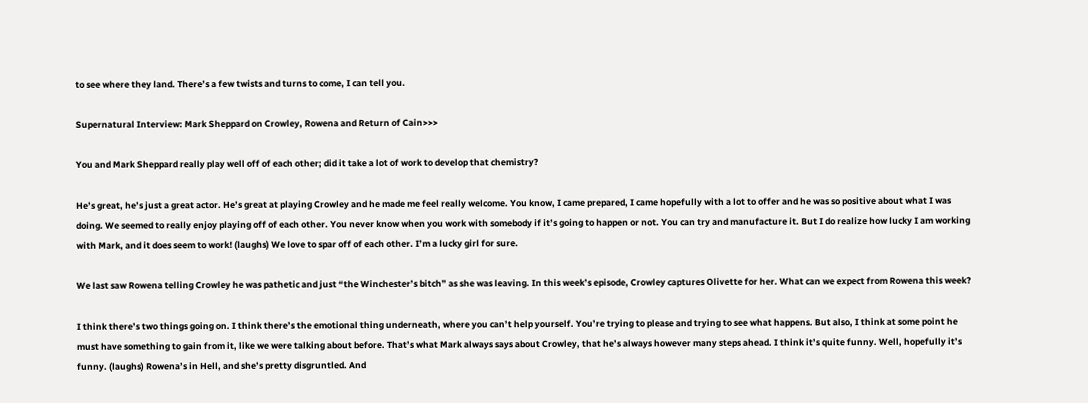to see where they land. There’s a few twists and turns to come, I can tell you.

Supernatural Interview: Mark Sheppard on Crowley, Rowena and Return of Cain>>>

You and Mark Sheppard really play well off of each other; did it take a lot of work to develop that chemistry?

He’s great, he’s just a great actor. He’s great at playing Crowley and he made me feel really welcome. You know, I came prepared, I came hopefully with a lot to offer and he was so positive about what I was doing. We seemed to really enjoy playing off of each other. You never know when you work with somebody if it’s going to happen or not. You can try and manufacture it. But I do realize how lucky I am working with Mark, and it does seem to work! (laughs) We love to spar off of each other. I’m a lucky girl for sure.

We last saw Rowena telling Crowley he was pathetic and just “the Winchester’s bitch” as she was leaving. In this week’s episode, Crowley captures Olivette for her. What can we expect from Rowena this week?

I think there’s two things going on. I think there’s the emotional thing underneath, where you can’t help yourself. You’re trying to please and trying to see what happens. But also, I think at some point he must have something to gain from it, like we were talking about before. That’s what Mark always says about Crowley, that he’s always however many steps ahead. I think it’s quite funny. Well, hopefully it’s funny. (laughs) Rowena’s in Hell, and she’s pretty disgruntled. And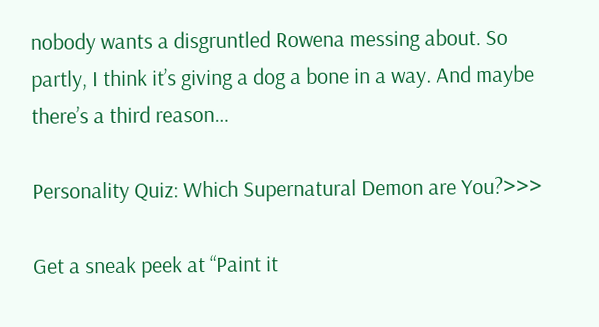nobody wants a disgruntled Rowena messing about. So partly, I think it’s giving a dog a bone in a way. And maybe there’s a third reason…

Personality Quiz: Which Supernatural Demon are You?>>>

Get a sneak peek at “Paint it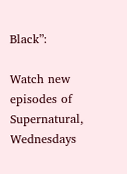Black”:

Watch new episodes of Supernatural, Wednesdays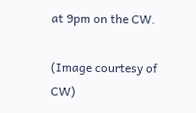at 9pm on the CW.

(Image courtesy of CW)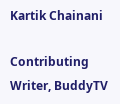Kartik Chainani

Contributing Writer, BuddyTV